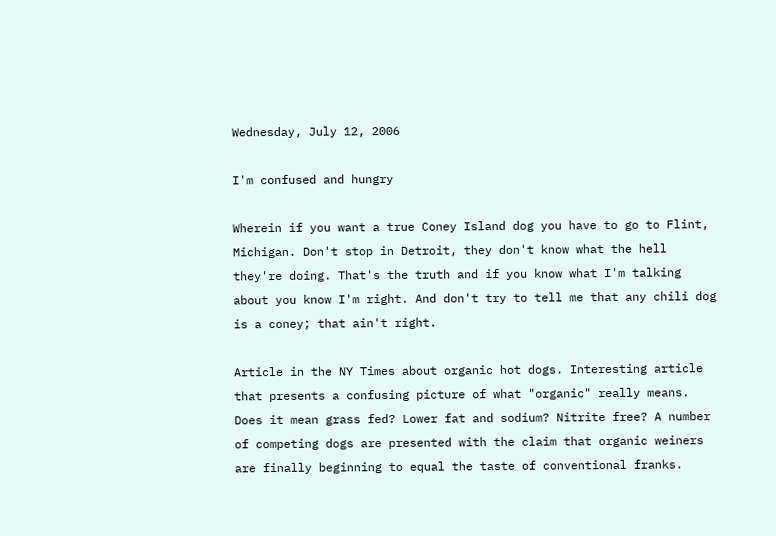Wednesday, July 12, 2006

I'm confused and hungry

Wherein if you want a true Coney Island dog you have to go to Flint, Michigan. Don't stop in Detroit, they don't know what the hell they're doing. That's the truth and if you know what I'm talking about you know I'm right. And don't try to tell me that any chili dog is a coney; that ain't right.

Article in the NY Times about organic hot dogs. Interesting article that presents a confusing picture of what "organic" really means. Does it mean grass fed? Lower fat and sodium? Nitrite free? A number of competing dogs are presented with the claim that organic weiners are finally beginning to equal the taste of conventional franks.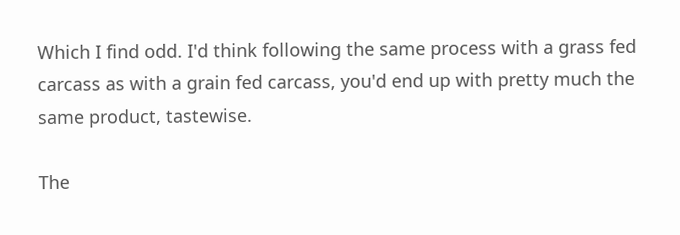Which I find odd. I'd think following the same process with a grass fed carcass as with a grain fed carcass, you'd end up with pretty much the same product, tastewise.

The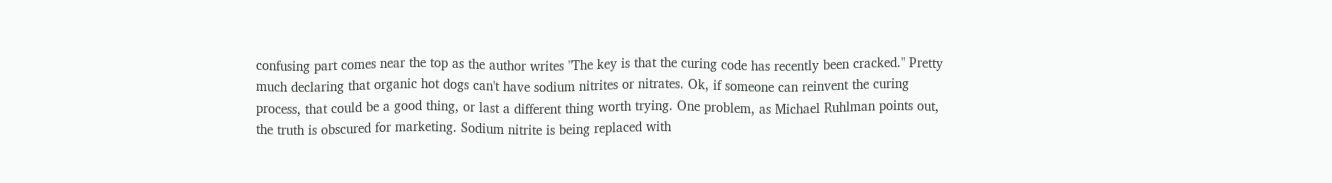confusing part comes near the top as the author writes "The key is that the curing code has recently been cracked." Pretty much declaring that organic hot dogs can't have sodium nitrites or nitrates. Ok, if someone can reinvent the curing process, that could be a good thing, or last a different thing worth trying. One problem, as Michael Ruhlman points out, the truth is obscured for marketing. Sodium nitrite is being replaced with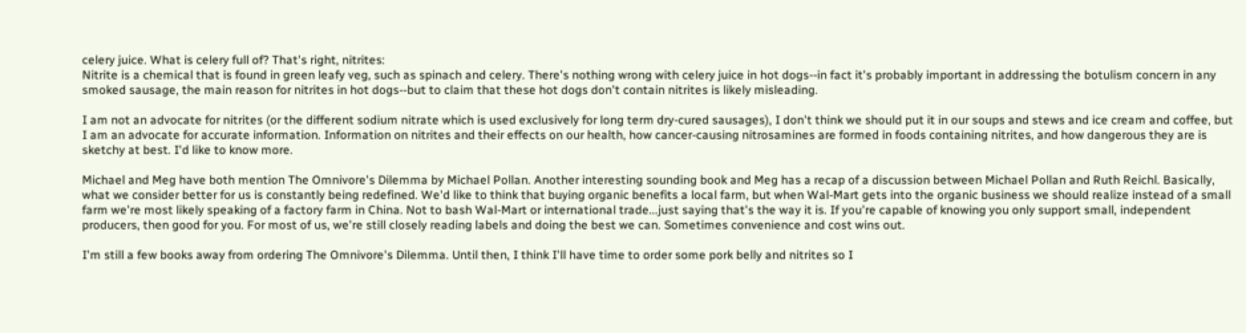celery juice. What is celery full of? That's right, nitrites:
Nitrite is a chemical that is found in green leafy veg, such as spinach and celery. There's nothing wrong with celery juice in hot dogs--in fact it's probably important in addressing the botulism concern in any smoked sausage, the main reason for nitrites in hot dogs--but to claim that these hot dogs don't contain nitrites is likely misleading.

I am not an advocate for nitrites (or the different sodium nitrate which is used exclusively for long term dry-cured sausages), I don't think we should put it in our soups and stews and ice cream and coffee, but I am an advocate for accurate information. Information on nitrites and their effects on our health, how cancer-causing nitrosamines are formed in foods containing nitrites, and how dangerous they are is sketchy at best. I'd like to know more.

Michael and Meg have both mention The Omnivore's Dilemma by Michael Pollan. Another interesting sounding book and Meg has a recap of a discussion between Michael Pollan and Ruth Reichl. Basically, what we consider better for us is constantly being redefined. We'd like to think that buying organic benefits a local farm, but when Wal-Mart gets into the organic business we should realize instead of a small farm we're most likely speaking of a factory farm in China. Not to bash Wal-Mart or international trade...just saying that's the way it is. If you're capable of knowing you only support small, independent producers, then good for you. For most of us, we're still closely reading labels and doing the best we can. Sometimes convenience and cost wins out.

I'm still a few books away from ordering The Omnivore's Dilemma. Until then, I think I'll have time to order some pork belly and nitrites so I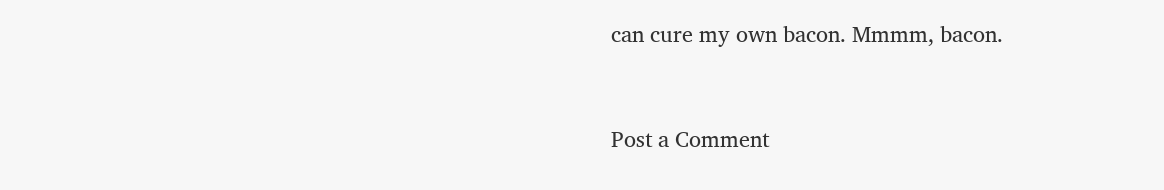can cure my own bacon. Mmmm, bacon.


Post a Comment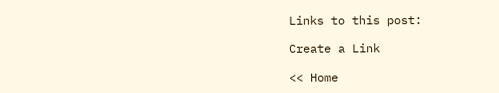Links to this post:

Create a Link

<< Home